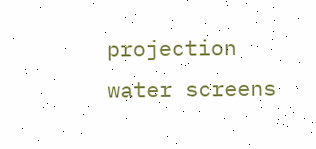projection water screens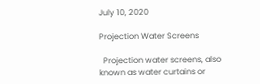July 10, 2020

Projection Water Screens

  Projection water screens, also known as water curtains or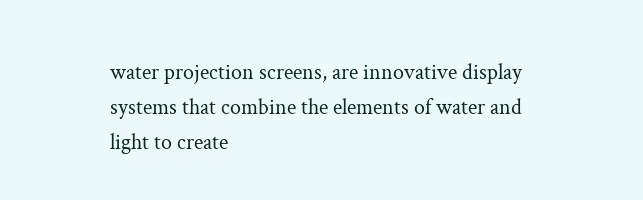water projection screens, are innovative display systems that combine the elements of water and light to create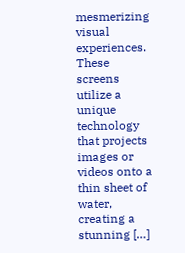mesmerizing visual experiences. These screens utilize a unique technology that projects images or videos onto a thin sheet of water, creating a stunning […]